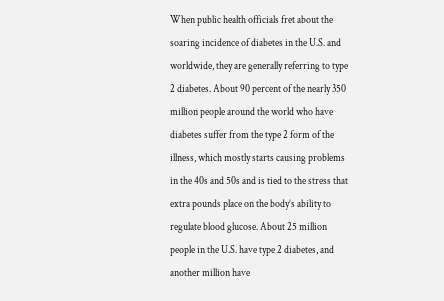When public health officials fret about the soaring incidence of diabetes in the U.S. and worldwide, they are generally referring to type 2 diabetes. About 90 percent of the nearly 350 million people around the world who have diabetes suffer from the type 2 form of the illness, which mostly starts causing problems in the 40s and 50s and is tied to the stress that extra pounds place on the body’s ability to regulate blood glucose. About 25 million people in the U.S. have type 2 diabetes, and another million have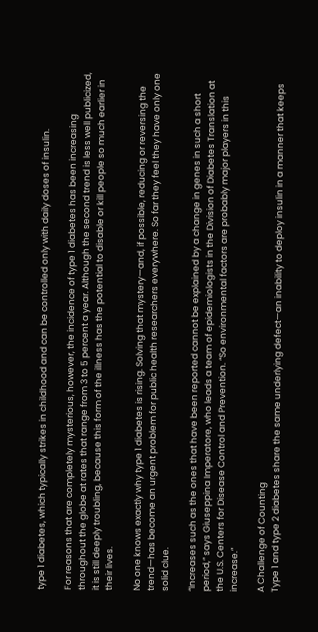type 1 diabetes, which typically strikes in childhood and can be controlled only with daily doses of insulin.

For reasons that are completely mysterious, however, the incidence of type 1 diabetes has been increasing throughout the globe at rates that range from 3 to 5 percent a year. Although the second trend is less well publicized, it is still deeply troubling, because this form of the illness has the potential to disable or kill people so much earlier in their lives.

No one knows exactly why type 1 diabetes is rising. Solving that mystery—and, if possible, reducing or reversing the trend—has become an urgent problem for public health researchers everywhere. So far they feel they have only one solid clue.

“Increases such as the ones that have been reported cannot be explained by a change in genes in such a short period,” says Giuseppina Imperatore, who leads a team of epidemiologists in the Division of Diabetes Translation at the U.S. Centers for Disease Control and Prevention. “So environmental factors are probably major players in this increase.”

A Challenge of Counting
Type 1 and type 2 diabetes share the same underlying defect—an inability to deploy insulin in a manner that keeps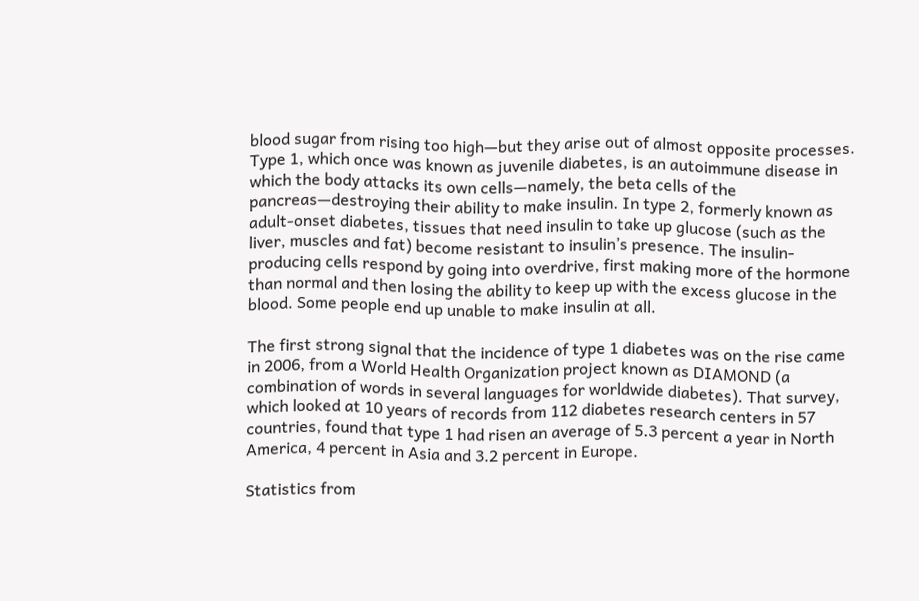blood sugar from rising too high—but they arise out of almost opposite processes. Type 1, which once was known as juvenile diabetes, is an autoimmune disease in which the body attacks its own cells—namely, the beta cells of the pancreas—destroying their ability to make insulin. In type 2, formerly known as adult-onset diabetes, tissues that need insulin to take up glucose (such as the liver, muscles and fat) become resistant to insulin’s presence. The insulin-producing cells respond by going into overdrive, first making more of the hormone than normal and then losing the ability to keep up with the excess glucose in the blood. Some people end up unable to make insulin at all.

The first strong signal that the incidence of type 1 diabetes was on the rise came in 2006, from a World Health Organization project known as DIAMOND (a combination of words in several languages for worldwide diabetes). That survey, which looked at 10 years of records from 112 diabetes research centers in 57 countries, found that type 1 had risen an average of 5.3 percent a year in North America, 4 percent in Asia and 3.2 percent in Europe.

Statistics from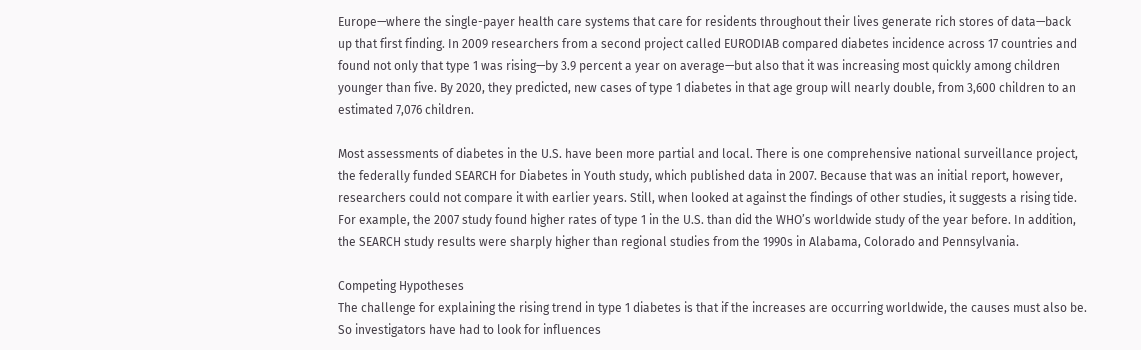Europe—where the single-payer health care systems that care for residents throughout their lives generate rich stores of data—back up that first finding. In 2009 researchers from a second project called EURODIAB compared diabetes incidence across 17 countries and found not only that type 1 was rising—by 3.9 percent a year on average—but also that it was increasing most quickly among children younger than five. By 2020, they predicted, new cases of type 1 diabetes in that age group will nearly double, from 3,600 children to an estimated 7,076 children.

Most assessments of diabetes in the U.S. have been more partial and local. There is one comprehensive national surveillance project, the federally funded SEARCH for Diabetes in Youth study, which published data in 2007. Because that was an initial report, however, researchers could not compare it with earlier years. Still, when looked at against the findings of other studies, it suggests a rising tide. For example, the 2007 study found higher rates of type 1 in the U.S. than did the WHO’s worldwide study of the year before. In addition, the SEARCH study results were sharply higher than regional studies from the 1990s in Alabama, Colorado and Pennsylvania.

Competing Hypotheses
The challenge for explaining the rising trend in type 1 diabetes is that if the increases are occurring worldwide, the causes must also be. So investigators have had to look for influences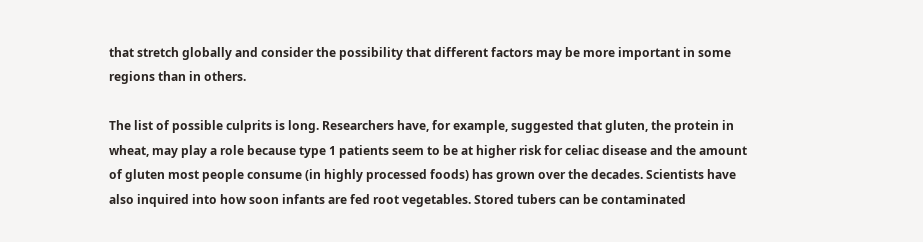that stretch globally and consider the possibility that different factors may be more important in some regions than in others.

The list of possible culprits is long. Researchers have, for example, suggested that gluten, the protein in wheat, may play a role because type 1 patients seem to be at higher risk for celiac disease and the amount of gluten most people consume (in highly processed foods) has grown over the decades. Scientists have also inquired into how soon infants are fed root vegetables. Stored tubers can be contaminated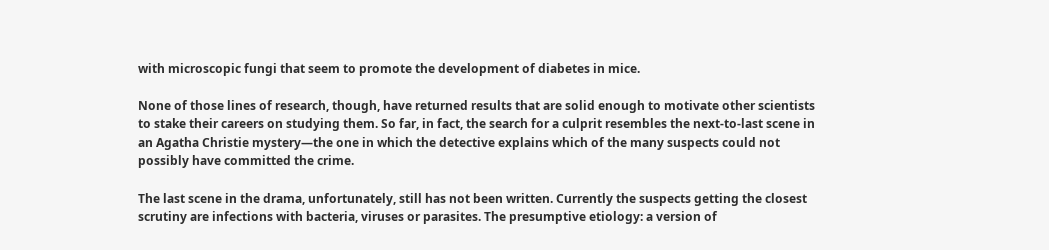with microscopic fungi that seem to promote the development of diabetes in mice.

None of those lines of research, though, have returned results that are solid enough to motivate other scientists to stake their careers on studying them. So far, in fact, the search for a culprit resembles the next-to-last scene in an Agatha Christie mystery—the one in which the detective explains which of the many suspects could not possibly have committed the crime.

The last scene in the drama, unfortunately, still has not been written. Currently the suspects getting the closest scrutiny are infections with bacteria, viruses or parasites. The presumptive etiology: a version of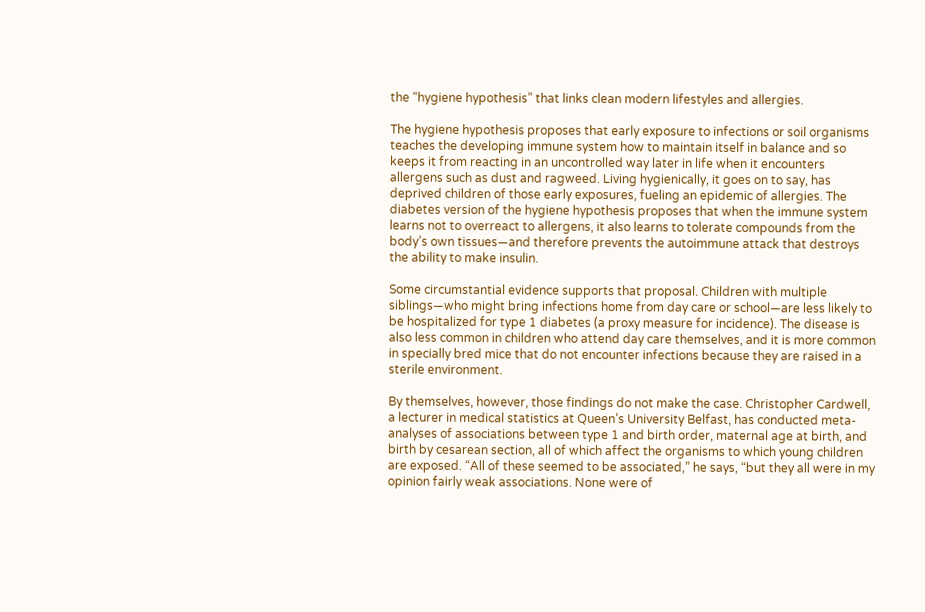the “hygiene hypothesis” that links clean modern lifestyles and allergies.

The hygiene hypothesis proposes that early exposure to infections or soil organisms teaches the developing immune system how to maintain itself in balance and so keeps it from reacting in an uncontrolled way later in life when it encounters allergens such as dust and ragweed. Living hygienically, it goes on to say, has deprived children of those early exposures, fueling an epidemic of allergies. The diabetes version of the hygiene hypothesis proposes that when the immune system learns not to overreact to allergens, it also learns to tolerate compounds from the body’s own tissues—and therefore prevents the autoimmune attack that destroys the ability to make insulin.

Some circumstantial evidence supports that proposal. Children with multiple siblings—who might bring infections home from day care or school—are less likely to be hospitalized for type 1 diabetes (a proxy measure for incidence). The disease is also less common in children who attend day care themselves, and it is more common in specially bred mice that do not encounter infections because they are raised in a sterile environment.

By themselves, however, those findings do not make the case. Christopher Cardwell, a lecturer in medical statistics at Queen’s University Belfast, has conducted meta-analyses of associations between type 1 and birth order, maternal age at birth, and birth by cesarean section, all of which affect the organisms to which young children are exposed. “All of these seemed to be associated,” he says, “but they all were in my opinion fairly weak associations. None were of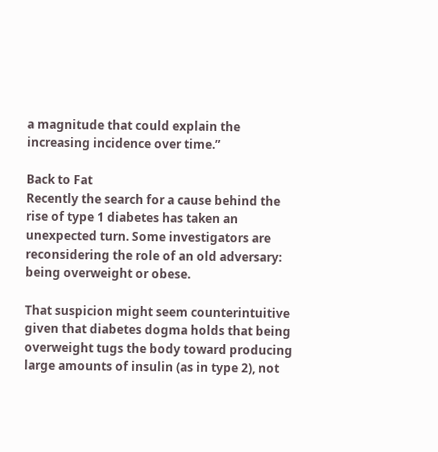a magnitude that could explain the increasing incidence over time.”

Back to Fat
Recently the search for a cause behind the rise of type 1 diabetes has taken an unexpected turn. Some investigators are reconsidering the role of an old adversary: being overweight or obese.

That suspicion might seem counterintuitive given that diabetes dogma holds that being overweight tugs the body toward producing large amounts of insulin (as in type 2), not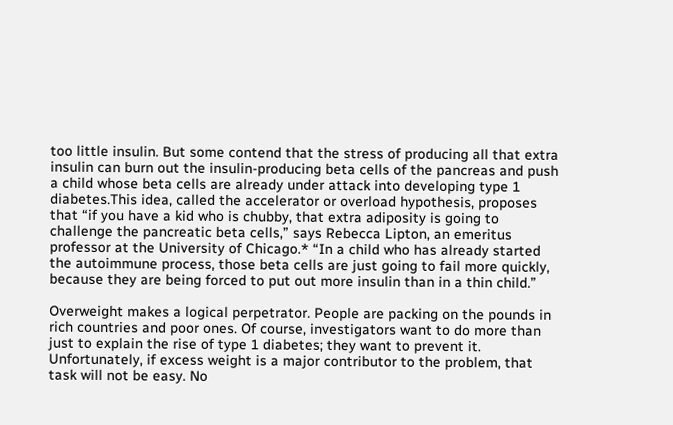too little insulin. But some contend that the stress of producing all that extra insulin can burn out the insulin-producing beta cells of the pancreas and push a child whose beta cells are already under attack into developing type 1 diabetes.This idea, called the accelerator or overload hypothesis, proposes that “if you have a kid who is chubby, that extra adiposity is going to challenge the pancreatic beta cells,” says Rebecca Lipton, an emeritus professor at the University of Chicago.* “In a child who has already started the autoimmune process, those beta cells are just going to fail more quickly, because they are being forced to put out more insulin than in a thin child.”

Overweight makes a logical perpetrator. People are packing on the pounds in rich countries and poor ones. Of course, investigators want to do more than just to explain the rise of type 1 diabetes; they want to prevent it. Unfortunately, if excess weight is a major contributor to the problem, that task will not be easy. No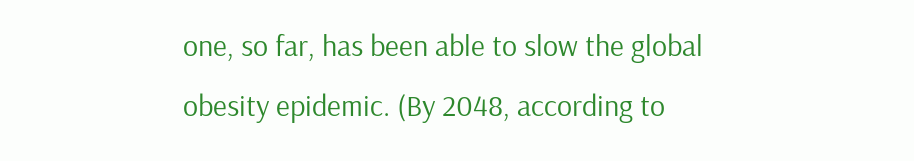one, so far, has been able to slow the global obesity epidemic. (By 2048, according to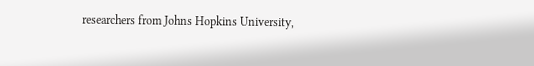researchers from Johns Hopkins University,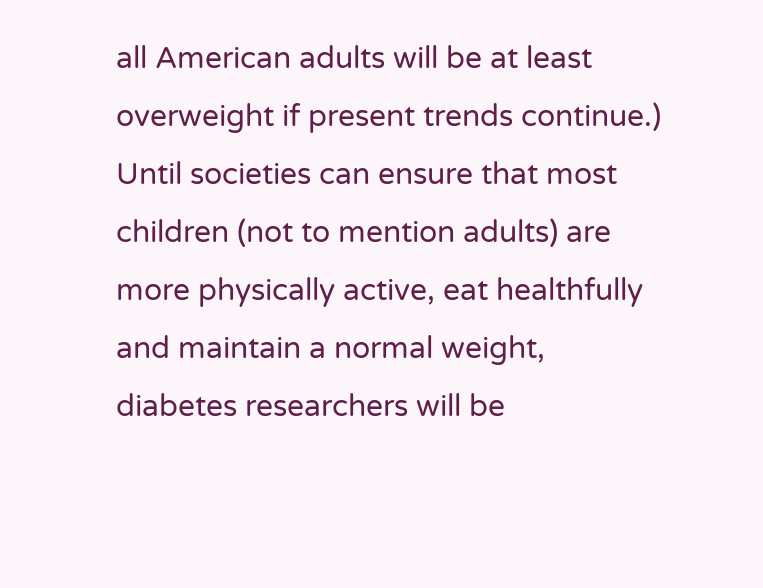all American adults will be at least overweight if present trends continue.) Until societies can ensure that most children (not to mention adults) are more physically active, eat healthfully and maintain a normal weight, diabetes researchers will be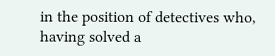in the position of detectives who, having solved a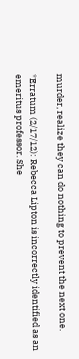murder, realize they can do nothing to prevent the next one.

*Erratum (2/17/12): Rebecca Lipton is incorrectly identified as an emeritus professor. She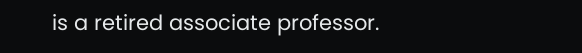is a retired associate professor.